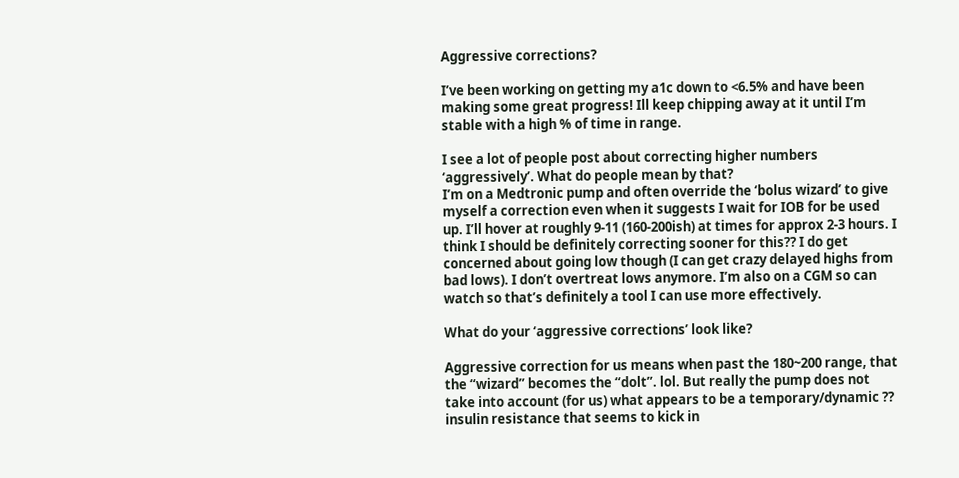Aggressive corrections?

I’ve been working on getting my a1c down to <6.5% and have been making some great progress! Ill keep chipping away at it until I’m stable with a high % of time in range.

I see a lot of people post about correcting higher numbers ‘aggressively’. What do people mean by that?
I’m on a Medtronic pump and often override the ‘bolus wizard’ to give myself a correction even when it suggests I wait for IOB for be used up. I’ll hover at roughly 9-11 (160-200ish) at times for approx 2-3 hours. I think I should be definitely correcting sooner for this?? I do get concerned about going low though (I can get crazy delayed highs from bad lows). I don’t overtreat lows anymore. I’m also on a CGM so can watch so that’s definitely a tool I can use more effectively.

What do your ‘aggressive corrections’ look like?

Aggressive correction for us means when past the 180~200 range, that the “wizard” becomes the “dolt”. lol. But really the pump does not take into account (for us) what appears to be a temporary/dynamic ?? insulin resistance that seems to kick in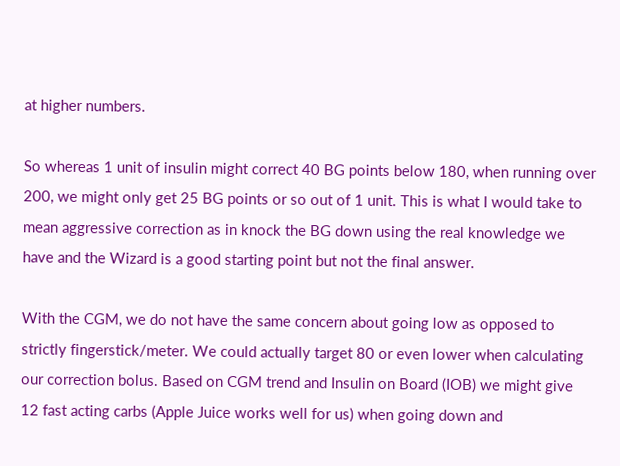at higher numbers.

So whereas 1 unit of insulin might correct 40 BG points below 180, when running over 200, we might only get 25 BG points or so out of 1 unit. This is what I would take to mean aggressive correction as in knock the BG down using the real knowledge we have and the Wizard is a good starting point but not the final answer.

With the CGM, we do not have the same concern about going low as opposed to strictly fingerstick/meter. We could actually target 80 or even lower when calculating our correction bolus. Based on CGM trend and Insulin on Board (IOB) we might give 12 fast acting carbs (Apple Juice works well for us) when going down and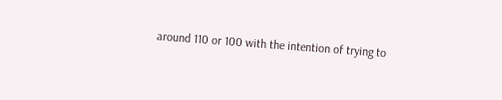around 110 or 100 with the intention of trying to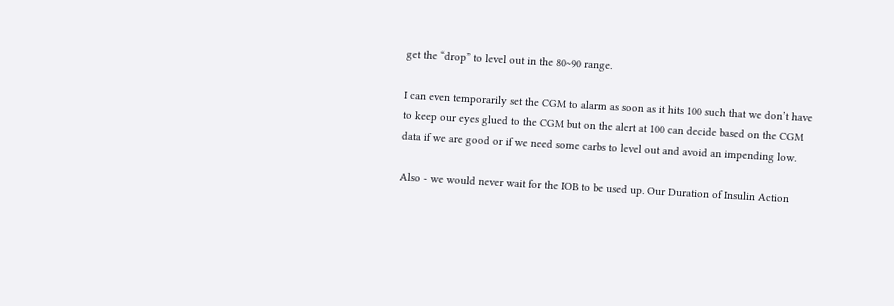get the “drop” to level out in the 80~90 range.

I can even temporarily set the CGM to alarm as soon as it hits 100 such that we don’t have to keep our eyes glued to the CGM but on the alert at 100 can decide based on the CGM data if we are good or if we need some carbs to level out and avoid an impending low.

Also - we would never wait for the IOB to be used up. Our Duration of Insulin Action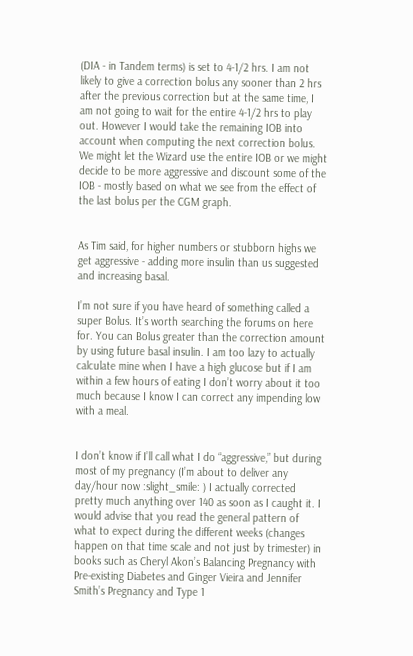(DIA - in Tandem terms) is set to 4-1/2 hrs. I am not likely to give a correction bolus any sooner than 2 hrs after the previous correction but at the same time, I am not going to wait for the entire 4-1/2 hrs to play out. However I would take the remaining IOB into account when computing the next correction bolus. We might let the Wizard use the entire IOB or we might decide to be more aggressive and discount some of the IOB - mostly based on what we see from the effect of the last bolus per the CGM graph.


As Tim said, for higher numbers or stubborn highs we get aggressive - adding more insulin than us suggested and increasing basal.

I’m not sure if you have heard of something called a super Bolus. It’s worth searching the forums on here for. You can Bolus greater than the correction amount by using future basal insulin. I am too lazy to actually calculate mine when I have a high glucose but if I am within a few hours of eating I don’t worry about it too much because I know I can correct any impending low with a meal.


I don’t know if I’ll call what I do “aggressive,” but during most of my pregnancy (I’m about to deliver any day/hour now :slight_smile: ) I actually corrected pretty much anything over 140 as soon as I caught it. I would advise that you read the general pattern of what to expect during the different weeks (changes happen on that time scale and not just by trimester) in books such as Cheryl Akon’s Balancing Pregnancy with Pre-existing Diabetes and Ginger Vieira and Jennifer Smith’s Pregnancy and Type 1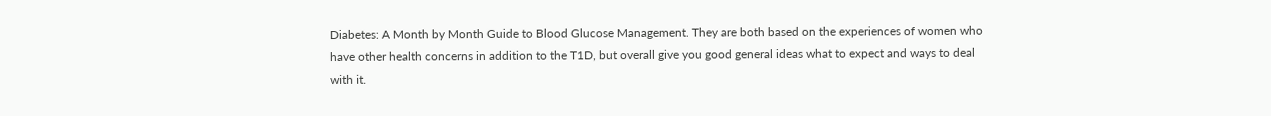Diabetes: A Month by Month Guide to Blood Glucose Management. They are both based on the experiences of women who have other health concerns in addition to the T1D, but overall give you good general ideas what to expect and ways to deal with it.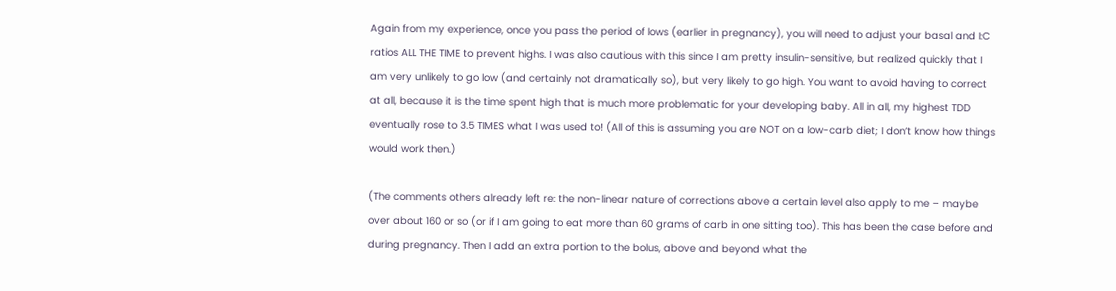Again from my experience, once you pass the period of lows (earlier in pregnancy), you will need to adjust your basal and I:C ratios ALL THE TIME to prevent highs. I was also cautious with this since I am pretty insulin-sensitive, but realized quickly that I am very unlikely to go low (and certainly not dramatically so), but very likely to go high. You want to avoid having to correct at all, because it is the time spent high that is much more problematic for your developing baby. All in all, my highest TDD eventually rose to 3.5 TIMES what I was used to! (All of this is assuming you are NOT on a low-carb diet; I don’t know how things would work then.)

(The comments others already left re: the non-linear nature of corrections above a certain level also apply to me – maybe over about 160 or so (or if I am going to eat more than 60 grams of carb in one sitting too). This has been the case before and during pregnancy. Then I add an extra portion to the bolus, above and beyond what the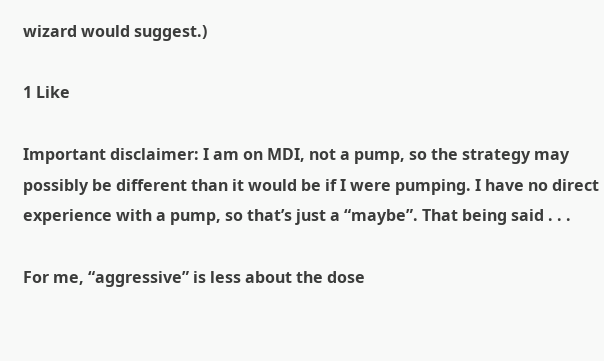wizard would suggest.)

1 Like

Important disclaimer: I am on MDI, not a pump, so the strategy may possibly be different than it would be if I were pumping. I have no direct experience with a pump, so that’s just a “maybe”. That being said . . .

For me, “aggressive” is less about the dose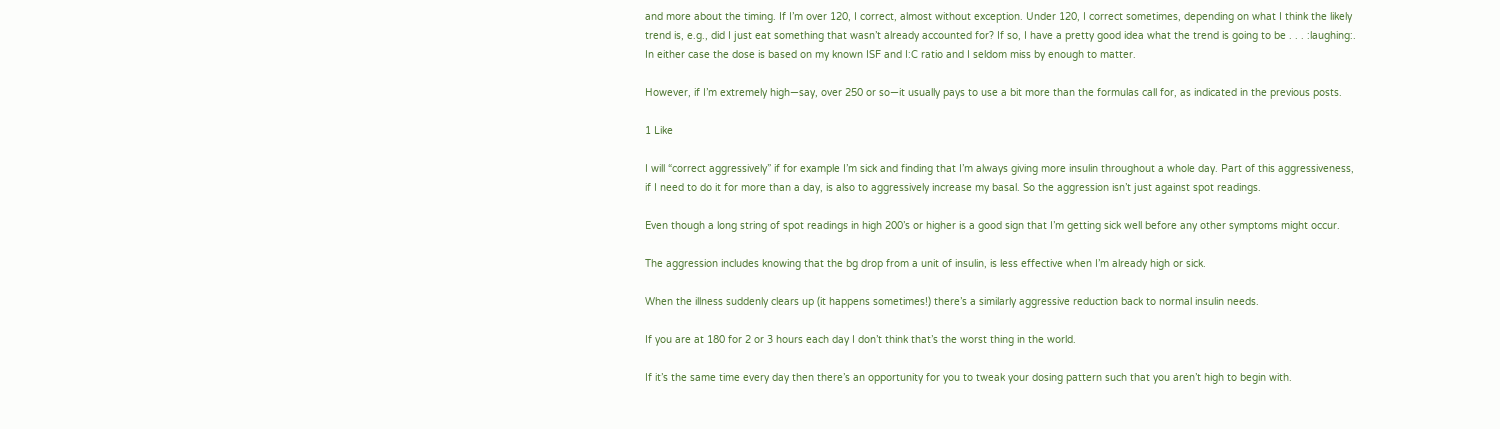and more about the timing. If I’m over 120, I correct, almost without exception. Under 120, I correct sometimes, depending on what I think the likely trend is, e.g., did I just eat something that wasn’t already accounted for? If so, I have a pretty good idea what the trend is going to be . . . :laughing:. In either case the dose is based on my known ISF and I:C ratio and I seldom miss by enough to matter.

However, if I’m extremely high—say, over 250 or so—it usually pays to use a bit more than the formulas call for, as indicated in the previous posts.

1 Like

I will “correct aggressively” if for example I’m sick and finding that I’m always giving more insulin throughout a whole day. Part of this aggressiveness, if I need to do it for more than a day, is also to aggressively increase my basal. So the aggression isn’t just against spot readings.

Even though a long string of spot readings in high 200’s or higher is a good sign that I’m getting sick well before any other symptoms might occur.

The aggression includes knowing that the bg drop from a unit of insulin, is less effective when I’m already high or sick.

When the illness suddenly clears up (it happens sometimes!) there’s a similarly aggressive reduction back to normal insulin needs.

If you are at 180 for 2 or 3 hours each day I don’t think that’s the worst thing in the world.

If it’s the same time every day then there’s an opportunity for you to tweak your dosing pattern such that you aren’t high to begin with.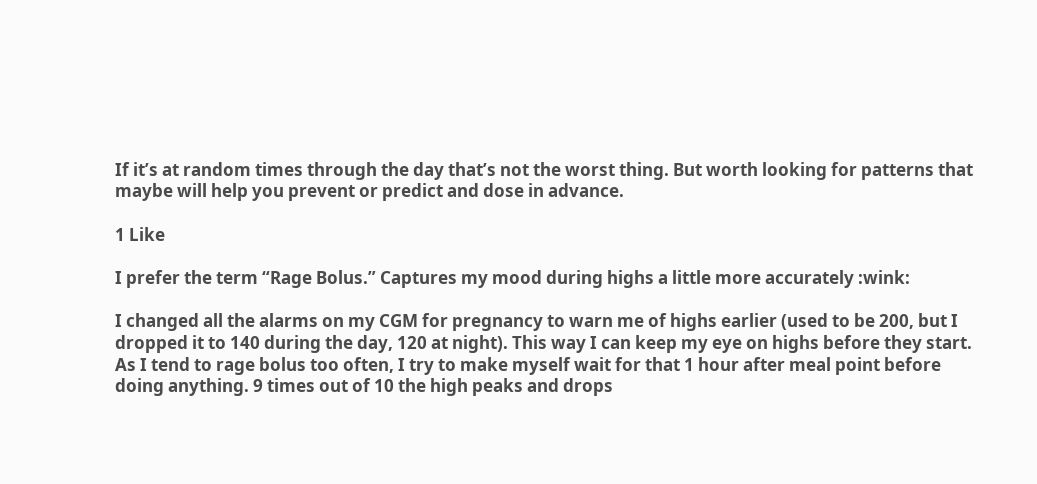If it’s at random times through the day that’s not the worst thing. But worth looking for patterns that maybe will help you prevent or predict and dose in advance.

1 Like

I prefer the term “Rage Bolus.” Captures my mood during highs a little more accurately :wink:

I changed all the alarms on my CGM for pregnancy to warn me of highs earlier (used to be 200, but I dropped it to 140 during the day, 120 at night). This way I can keep my eye on highs before they start. As I tend to rage bolus too often, I try to make myself wait for that 1 hour after meal point before doing anything. 9 times out of 10 the high peaks and drops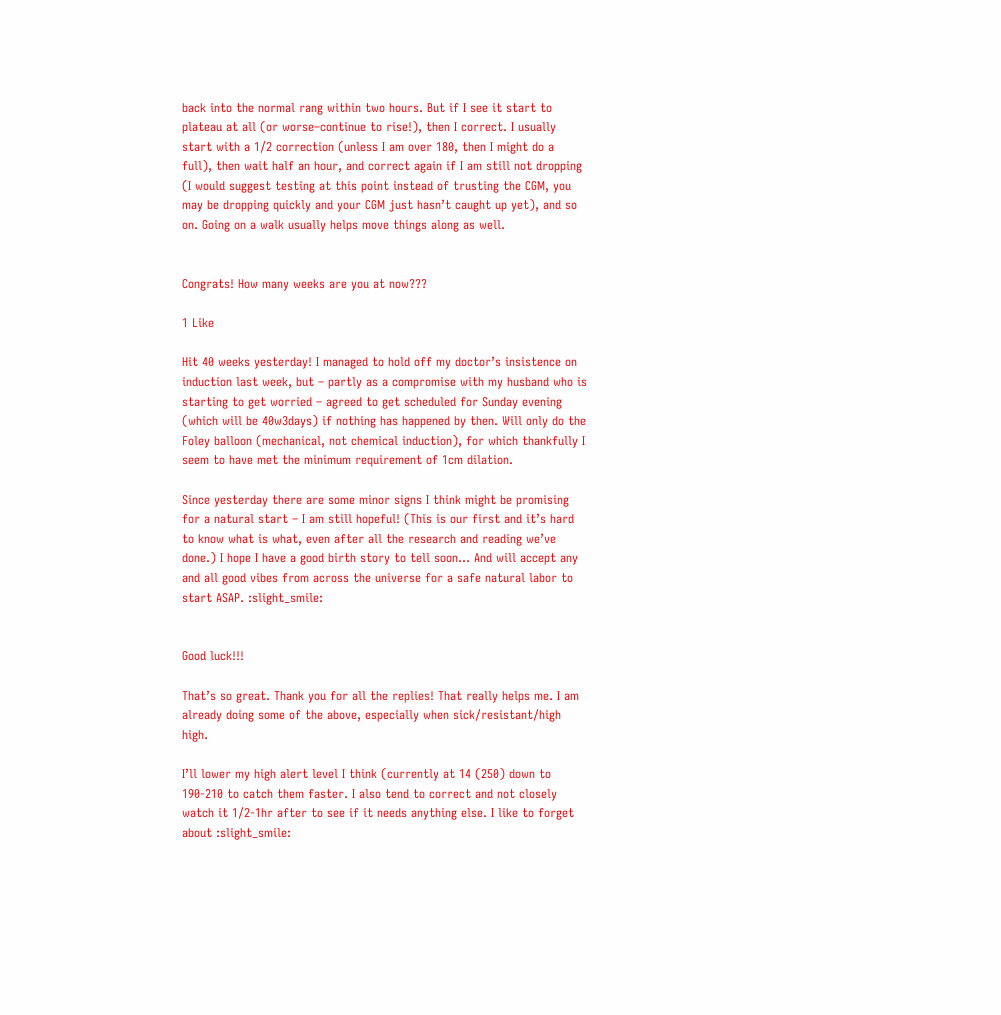back into the normal rang within two hours. But if I see it start to plateau at all (or worse–continue to rise!), then I correct. I usually start with a 1/2 correction (unless I am over 180, then I might do a full), then wait half an hour, and correct again if I am still not dropping (I would suggest testing at this point instead of trusting the CGM, you may be dropping quickly and your CGM just hasn’t caught up yet), and so on. Going on a walk usually helps move things along as well.


Congrats! How many weeks are you at now???

1 Like

Hit 40 weeks yesterday! I managed to hold off my doctor’s insistence on induction last week, but – partly as a compromise with my husband who is starting to get worried – agreed to get scheduled for Sunday evening (which will be 40w3days) if nothing has happened by then. Will only do the Foley balloon (mechanical, not chemical induction), for which thankfully I seem to have met the minimum requirement of 1cm dilation.

Since yesterday there are some minor signs I think might be promising for a natural start – I am still hopeful! (This is our first and it’s hard to know what is what, even after all the research and reading we’ve done.) I hope I have a good birth story to tell soon… And will accept any and all good vibes from across the universe for a safe natural labor to start ASAP. :slight_smile:


Good luck!!!

That’s so great. Thank you for all the replies! That really helps me. I am already doing some of the above, especially when sick/resistant/high high.

I’ll lower my high alert level I think (currently at 14 (250) down to 190-210 to catch them faster. I also tend to correct and not closely watch it 1/2-1hr after to see if it needs anything else. I like to forget about :slight_smile: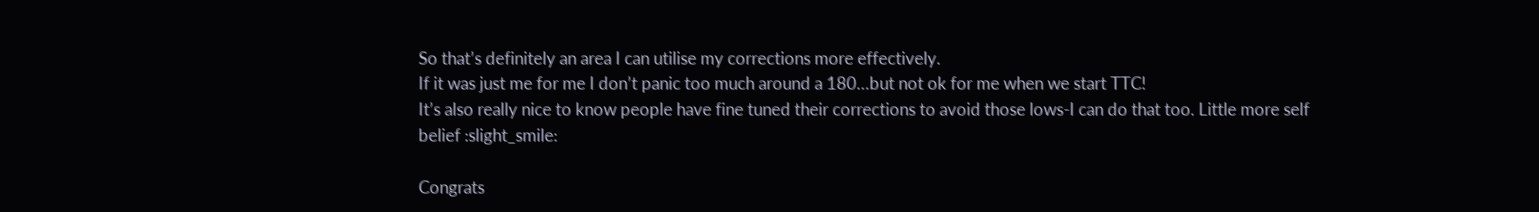So that’s definitely an area I can utilise my corrections more effectively.
If it was just me for me I don’t panic too much around a 180…but not ok for me when we start TTC!
It’s also really nice to know people have fine tuned their corrections to avoid those lows-I can do that too. Little more self belief :slight_smile:

Congrats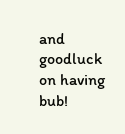and goodluck on having bub!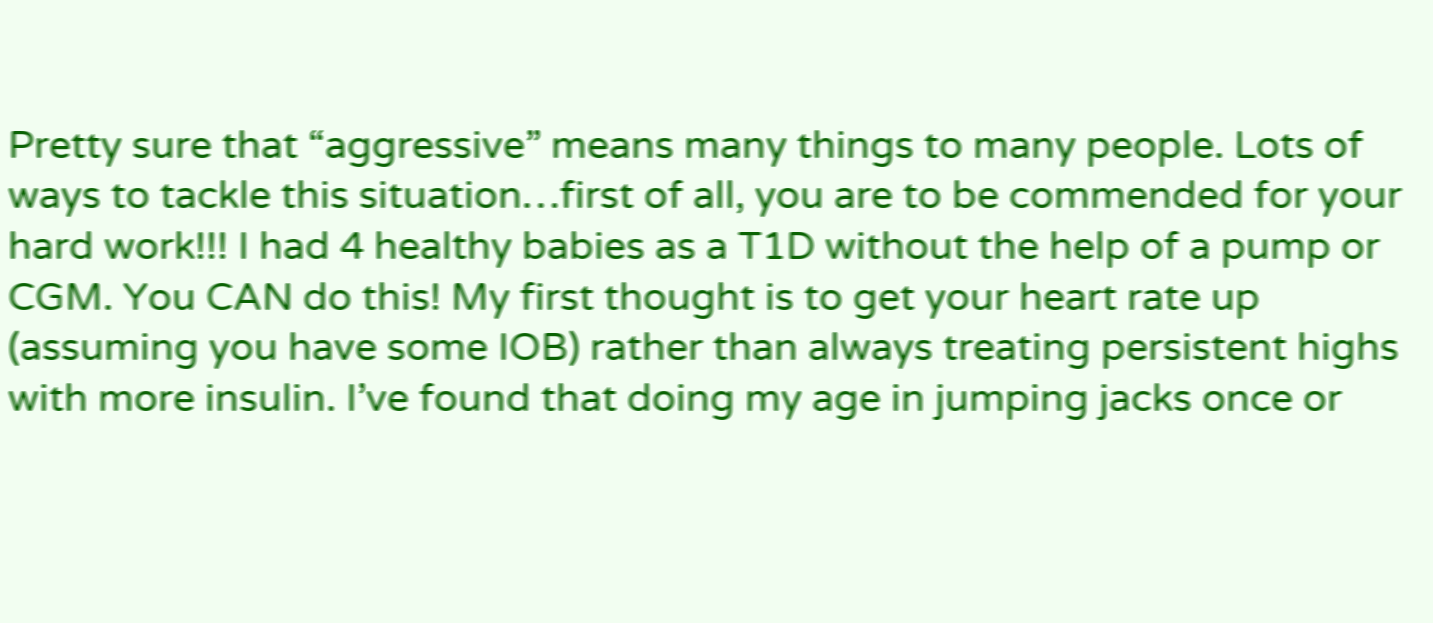Pretty sure that “aggressive” means many things to many people. Lots of ways to tackle this situation…first of all, you are to be commended for your hard work!!! I had 4 healthy babies as a T1D without the help of a pump or CGM. You CAN do this! My first thought is to get your heart rate up (assuming you have some IOB) rather than always treating persistent highs with more insulin. I’ve found that doing my age in jumping jacks once or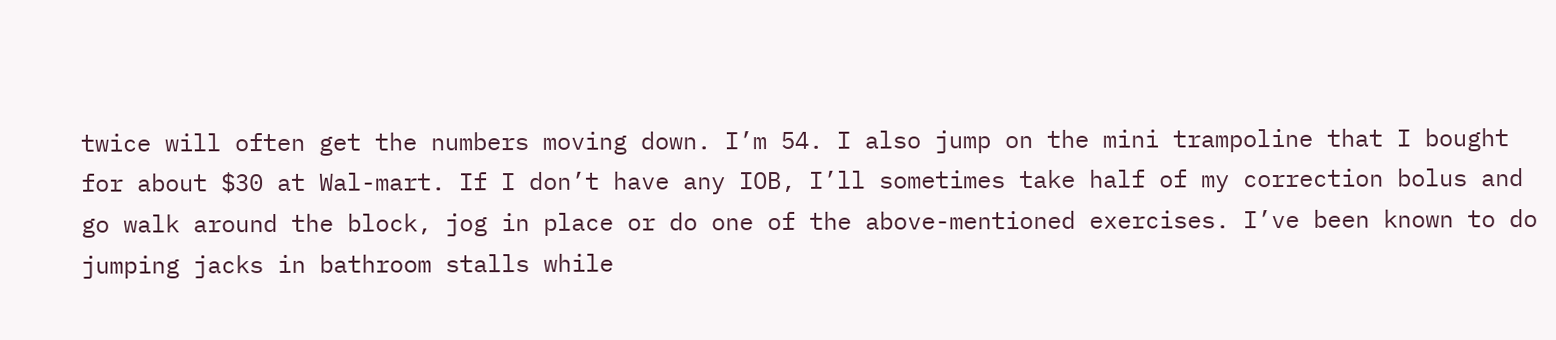twice will often get the numbers moving down. I’m 54. I also jump on the mini trampoline that I bought for about $30 at Wal-mart. If I don’t have any IOB, I’ll sometimes take half of my correction bolus and go walk around the block, jog in place or do one of the above-mentioned exercises. I’ve been known to do jumping jacks in bathroom stalls while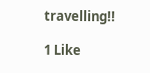travelling!!

1 Like